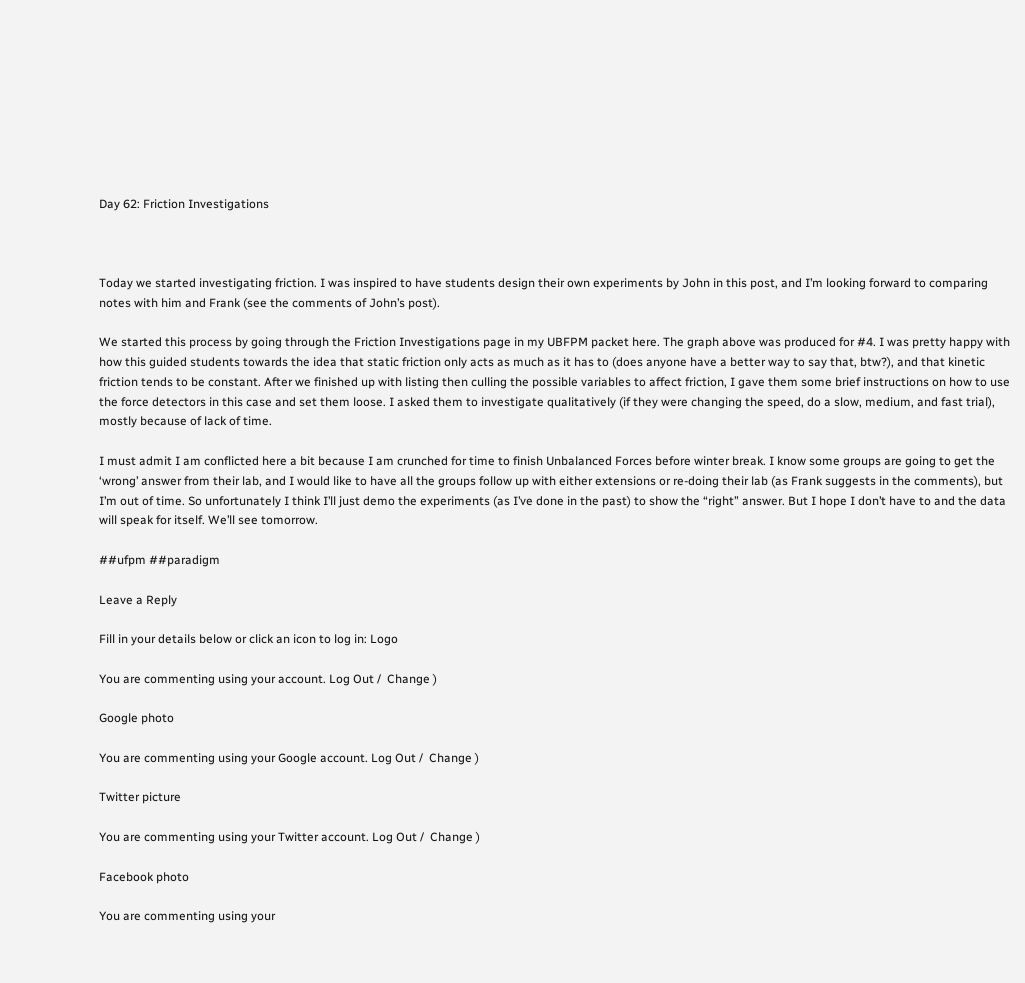Day 62: Friction Investigations



Today we started investigating friction. I was inspired to have students design their own experiments by John in this post, and I’m looking forward to comparing notes with him and Frank (see the comments of John’s post).

We started this process by going through the Friction Investigations page in my UBFPM packet here. The graph above was produced for #4. I was pretty happy with how this guided students towards the idea that static friction only acts as much as it has to (does anyone have a better way to say that, btw?), and that kinetic friction tends to be constant. After we finished up with listing then culling the possible variables to affect friction, I gave them some brief instructions on how to use the force detectors in this case and set them loose. I asked them to investigate qualitatively (if they were changing the speed, do a slow, medium, and fast trial), mostly because of lack of time.

I must admit I am conflicted here a bit because I am crunched for time to finish Unbalanced Forces before winter break. I know some groups are going to get the ‘wrong’ answer from their lab, and I would like to have all the groups follow up with either extensions or re-doing their lab (as Frank suggests in the comments), but I’m out of time. So unfortunately I think I’ll just demo the experiments (as I’ve done in the past) to show the “right” answer. But I hope I don’t have to and the data will speak for itself. We’ll see tomorrow.

##ufpm ##paradigm

Leave a Reply

Fill in your details below or click an icon to log in: Logo

You are commenting using your account. Log Out /  Change )

Google photo

You are commenting using your Google account. Log Out /  Change )

Twitter picture

You are commenting using your Twitter account. Log Out /  Change )

Facebook photo

You are commenting using your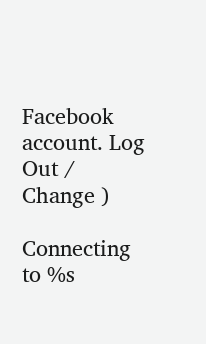Facebook account. Log Out /  Change )

Connecting to %s